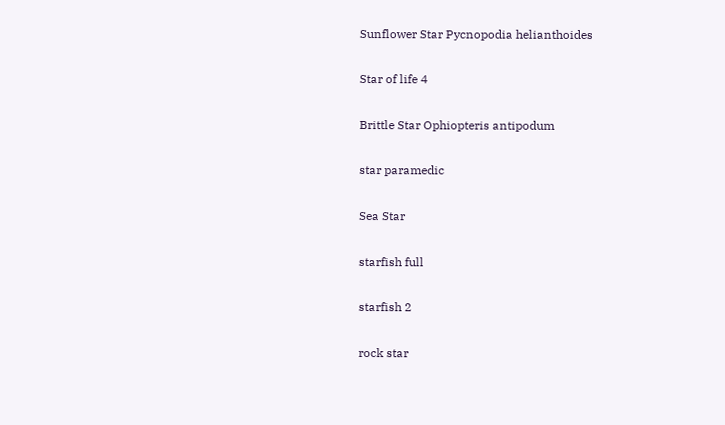Sunflower Star Pycnopodia helianthoides

Star of life 4

Brittle Star Ophiopteris antipodum

star paramedic

Sea Star

starfish full

starfish 2

rock star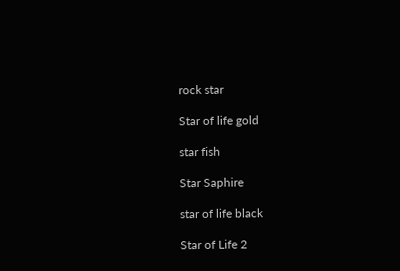rock star

Star of life gold

star fish

Star Saphire

star of life black

Star of Life 2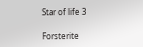Star of life 3

Forsterite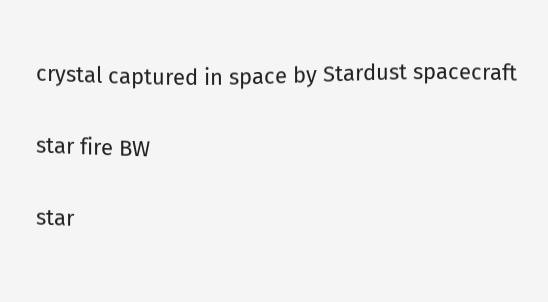crystal captured in space by Stardust spacecraft

star fire BW

star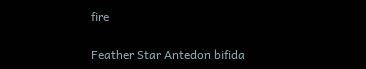fire

Feather Star Antedon bifida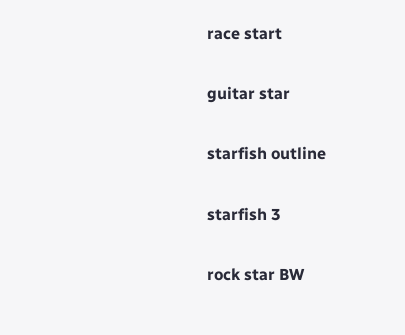race start

guitar star

starfish outline

starfish 3

rock star BW